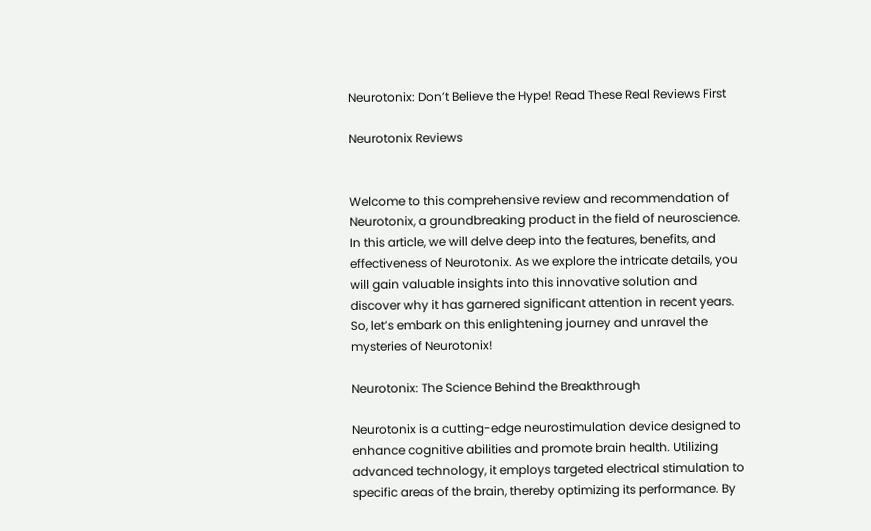Neurotonix: Don’t Believe the Hype! Read These Real Reviews First

Neurotonix Reviews


Welcome to this comprehensive review and recommendation of Neurotonix, a groundbreaking product in the field of neuroscience. In this article, we will delve deep into the features, benefits, and effectiveness of Neurotonix. As we explore the intricate details, you will gain valuable insights into this innovative solution and discover why it has garnered significant attention in recent years. So, let’s embark on this enlightening journey and unravel the mysteries of Neurotonix!

Neurotonix: The Science Behind the Breakthrough

Neurotonix is a cutting-edge neurostimulation device designed to enhance cognitive abilities and promote brain health. Utilizing advanced technology, it employs targeted electrical stimulation to specific areas of the brain, thereby optimizing its performance. By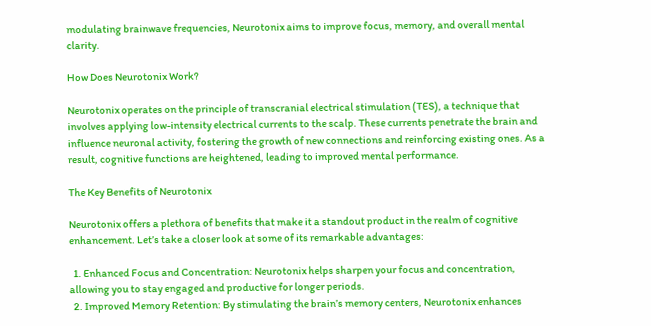modulating brainwave frequencies, Neurotonix aims to improve focus, memory, and overall mental clarity.

How Does Neurotonix Work?

Neurotonix operates on the principle of transcranial electrical stimulation (TES), a technique that involves applying low-intensity electrical currents to the scalp. These currents penetrate the brain and influence neuronal activity, fostering the growth of new connections and reinforcing existing ones. As a result, cognitive functions are heightened, leading to improved mental performance.

The Key Benefits of Neurotonix

Neurotonix offers a plethora of benefits that make it a standout product in the realm of cognitive enhancement. Let’s take a closer look at some of its remarkable advantages:

  1. Enhanced Focus and Concentration: Neurotonix helps sharpen your focus and concentration, allowing you to stay engaged and productive for longer periods.
  2. Improved Memory Retention: By stimulating the brain’s memory centers, Neurotonix enhances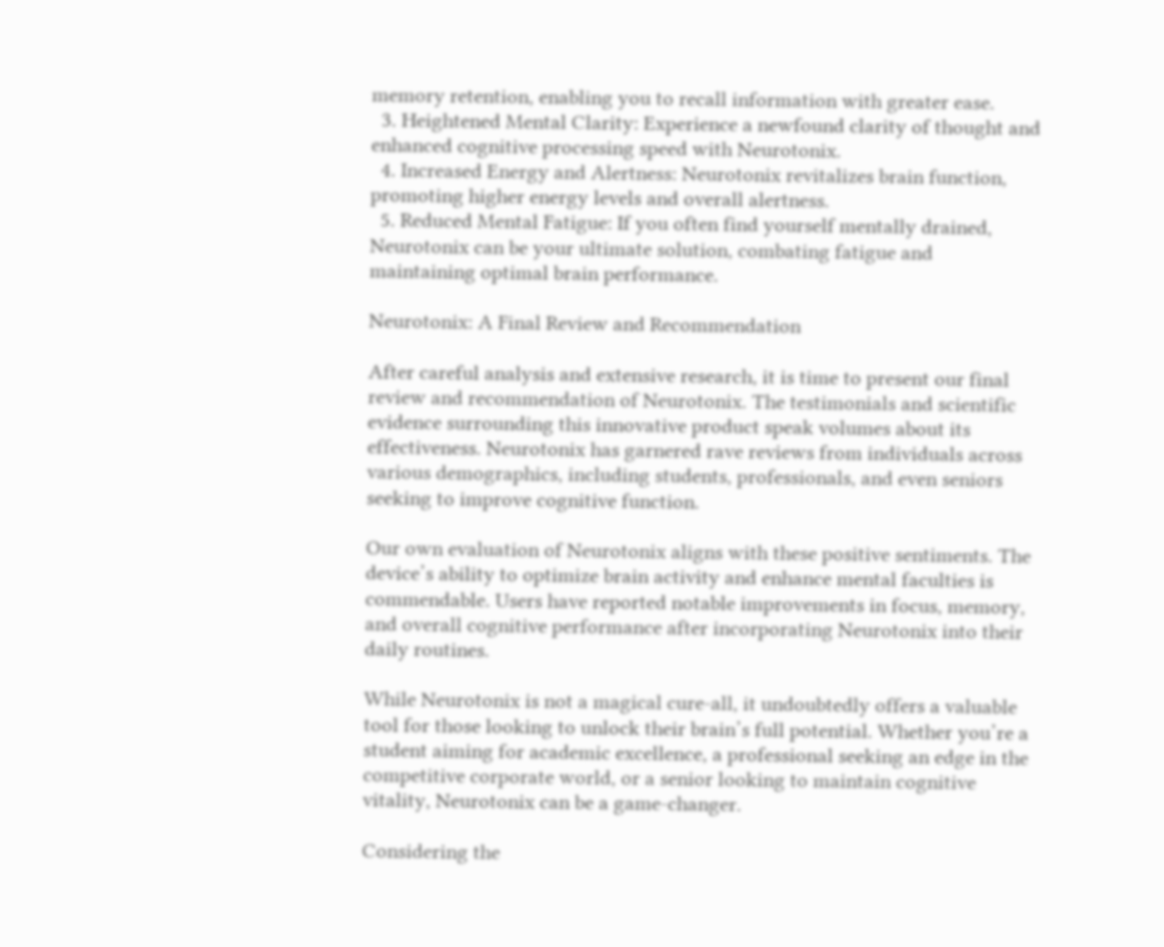memory retention, enabling you to recall information with greater ease.
  3. Heightened Mental Clarity: Experience a newfound clarity of thought and enhanced cognitive processing speed with Neurotonix.
  4. Increased Energy and Alertness: Neurotonix revitalizes brain function, promoting higher energy levels and overall alertness.
  5. Reduced Mental Fatigue: If you often find yourself mentally drained, Neurotonix can be your ultimate solution, combating fatigue and maintaining optimal brain performance.

Neurotonix: A Final Review and Recommendation

After careful analysis and extensive research, it is time to present our final review and recommendation of Neurotonix. The testimonials and scientific evidence surrounding this innovative product speak volumes about its effectiveness. Neurotonix has garnered rave reviews from individuals across various demographics, including students, professionals, and even seniors seeking to improve cognitive function.

Our own evaluation of Neurotonix aligns with these positive sentiments. The device’s ability to optimize brain activity and enhance mental faculties is commendable. Users have reported notable improvements in focus, memory, and overall cognitive performance after incorporating Neurotonix into their daily routines.

While Neurotonix is not a magical cure-all, it undoubtedly offers a valuable tool for those looking to unlock their brain’s full potential. Whether you’re a student aiming for academic excellence, a professional seeking an edge in the competitive corporate world, or a senior looking to maintain cognitive vitality, Neurotonix can be a game-changer.

Considering the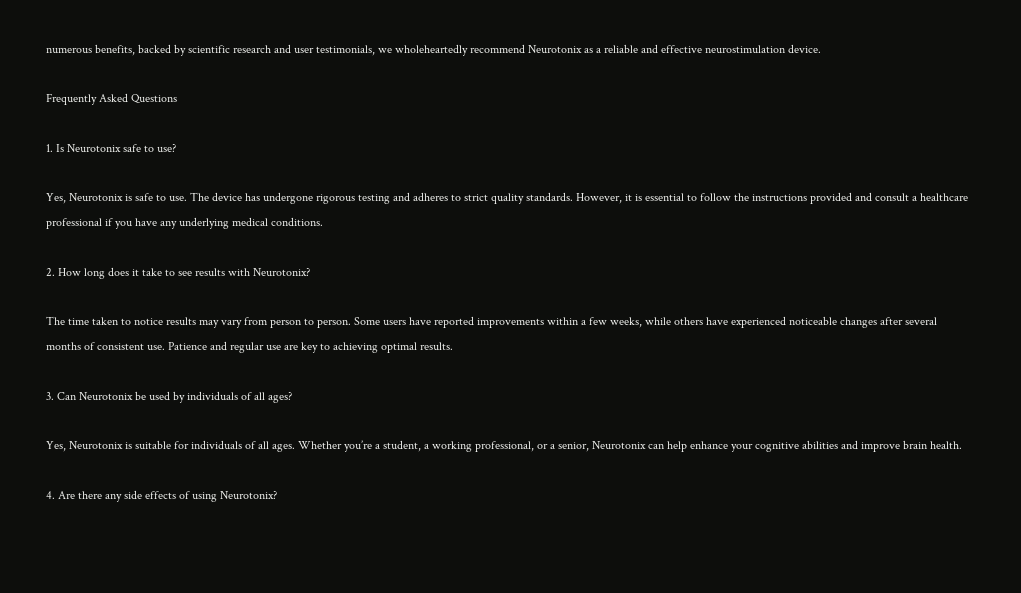numerous benefits, backed by scientific research and user testimonials, we wholeheartedly recommend Neurotonix as a reliable and effective neurostimulation device.

Frequently Asked Questions

1. Is Neurotonix safe to use?

Yes, Neurotonix is safe to use. The device has undergone rigorous testing and adheres to strict quality standards. However, it is essential to follow the instructions provided and consult a healthcare professional if you have any underlying medical conditions.

2. How long does it take to see results with Neurotonix?

The time taken to notice results may vary from person to person. Some users have reported improvements within a few weeks, while others have experienced noticeable changes after several months of consistent use. Patience and regular use are key to achieving optimal results.

3. Can Neurotonix be used by individuals of all ages?

Yes, Neurotonix is suitable for individuals of all ages. Whether you’re a student, a working professional, or a senior, Neurotonix can help enhance your cognitive abilities and improve brain health.

4. Are there any side effects of using Neurotonix?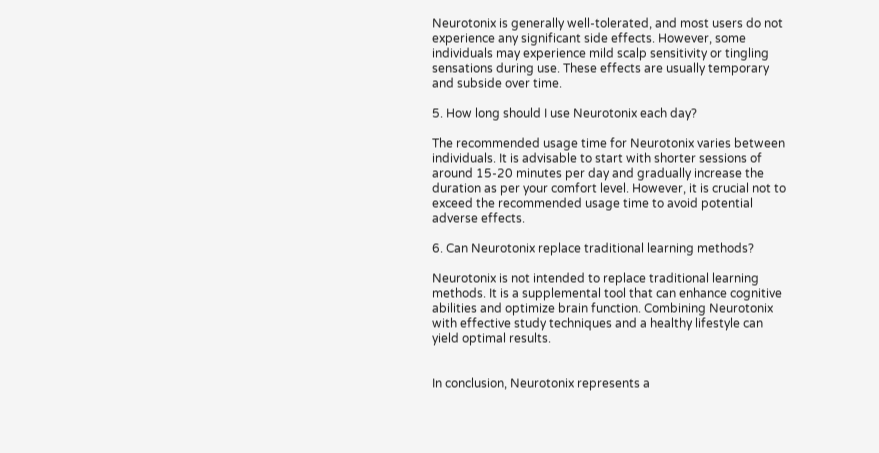Neurotonix is generally well-tolerated, and most users do not experience any significant side effects. However, some individuals may experience mild scalp sensitivity or tingling sensations during use. These effects are usually temporary and subside over time.

5. How long should I use Neurotonix each day?

The recommended usage time for Neurotonix varies between individuals. It is advisable to start with shorter sessions of around 15-20 minutes per day and gradually increase the duration as per your comfort level. However, it is crucial not to exceed the recommended usage time to avoid potential adverse effects.

6. Can Neurotonix replace traditional learning methods?

Neurotonix is not intended to replace traditional learning methods. It is a supplemental tool that can enhance cognitive abilities and optimize brain function. Combining Neurotonix with effective study techniques and a healthy lifestyle can yield optimal results.


In conclusion, Neurotonix represents a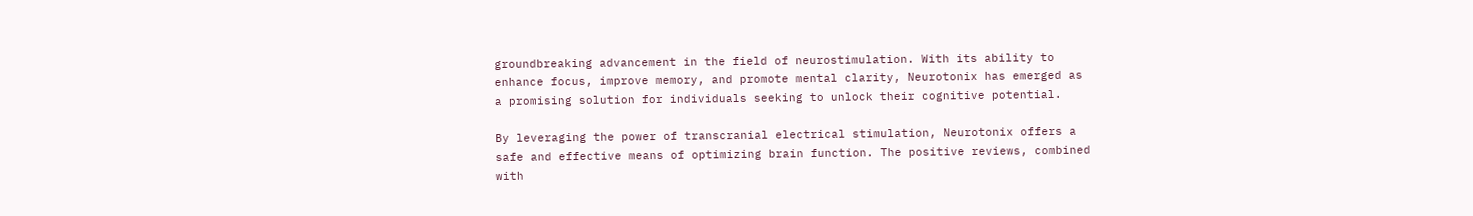groundbreaking advancement in the field of neurostimulation. With its ability to enhance focus, improve memory, and promote mental clarity, Neurotonix has emerged as a promising solution for individuals seeking to unlock their cognitive potential.

By leveraging the power of transcranial electrical stimulation, Neurotonix offers a safe and effective means of optimizing brain function. The positive reviews, combined with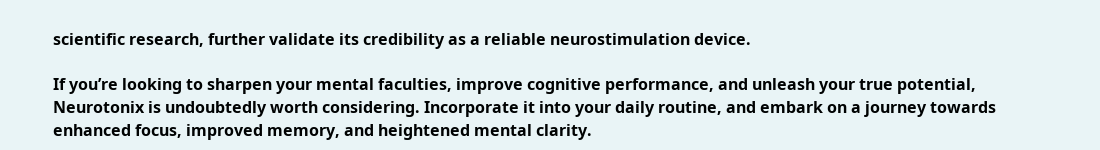scientific research, further validate its credibility as a reliable neurostimulation device.

If you’re looking to sharpen your mental faculties, improve cognitive performance, and unleash your true potential, Neurotonix is undoubtedly worth considering. Incorporate it into your daily routine, and embark on a journey towards enhanced focus, improved memory, and heightened mental clarity.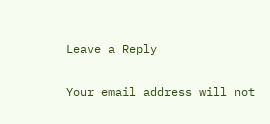Leave a Reply

Your email address will not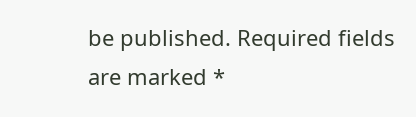be published. Required fields are marked *